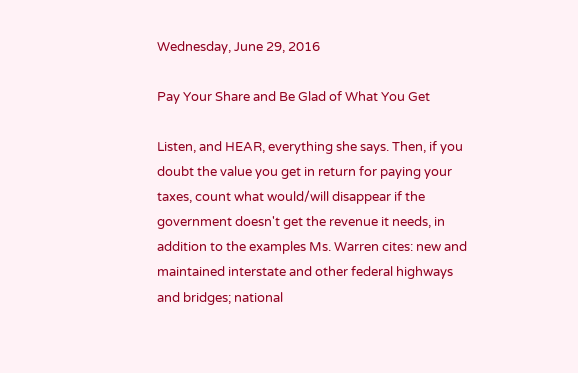Wednesday, June 29, 2016

Pay Your Share and Be Glad of What You Get

Listen, and HEAR, everything she says. Then, if you doubt the value you get in return for paying your taxes, count what would/will disappear if the government doesn't get the revenue it needs, in addition to the examples Ms. Warren cites: new and maintained interstate and other federal highways and bridges; national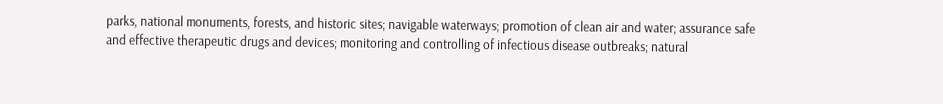parks, national monuments, forests, and historic sites; navigable waterways; promotion of clean air and water; assurance safe and effective therapeutic drugs and devices; monitoring and controlling of infectious disease outbreaks; natural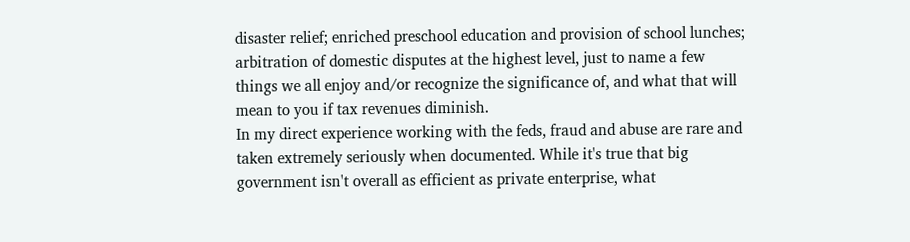disaster relief; enriched preschool education and provision of school lunches; arbitration of domestic disputes at the highest level, just to name a few things we all enjoy and/or recognize the significance of, and what that will mean to you if tax revenues diminish.
In my direct experience working with the feds, fraud and abuse are rare and taken extremely seriously when documented. While it's true that big government isn't overall as efficient as private enterprise, what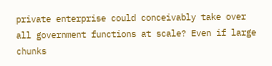private enterprise could conceivably take over all government functions at scale? Even if large chunks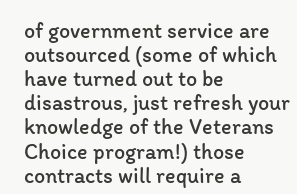of government service are outsourced (some of which have turned out to be disastrous, just refresh your knowledge of the Veterans Choice program!) those contracts will require a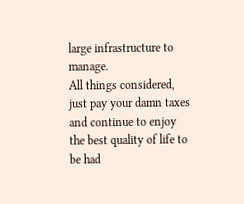large infrastructure to manage.
All things considered, just pay your damn taxes and continue to enjoy the best quality of life to be had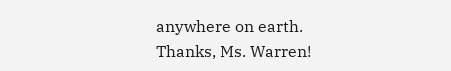anywhere on earth.
Thanks, Ms. Warren!